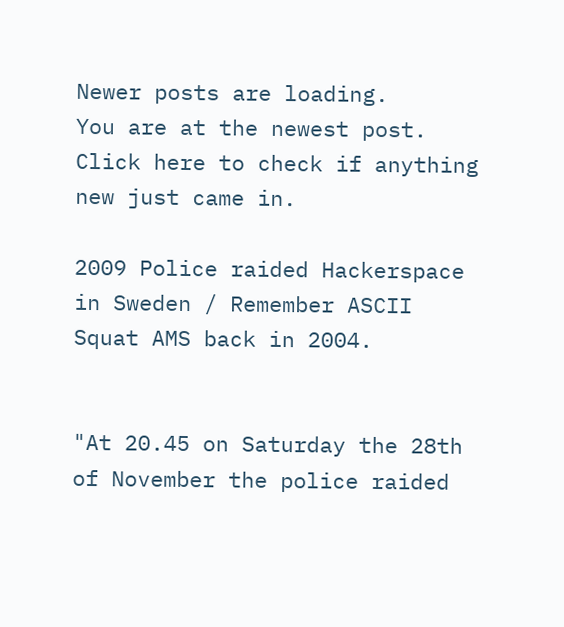Newer posts are loading.
You are at the newest post.
Click here to check if anything new just came in.

2009 Police raided Hackerspace in Sweden / Remember ASCII Squat AMS back in 2004.


"At 20.45 on Saturday the 28th of November the police raided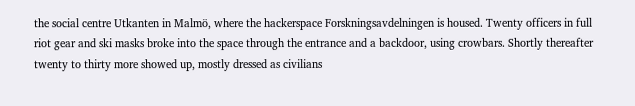the social centre Utkanten in Malmö, where the hackerspace Forskningsavdelningen is housed. Twenty officers in full riot gear and ski masks broke into the space through the entrance and a backdoor, using crowbars. Shortly thereafter twenty to thirty more showed up, mostly dressed as civilians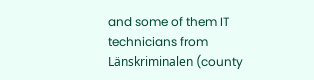and some of them IT technicians from Länskriminalen (county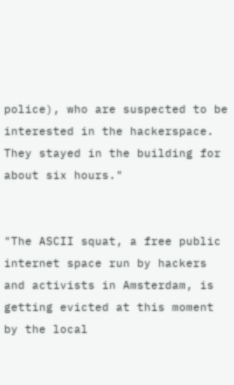police), who are suspected to be interested in the hackerspace. They stayed in the building for about six hours."


"The ASCII squat, a free public internet space run by hackers and activists in Amsterdam, is getting evicted at this moment by the local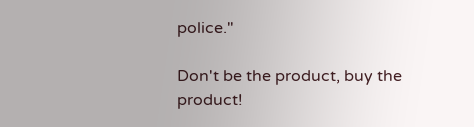police."

Don't be the product, buy the product!